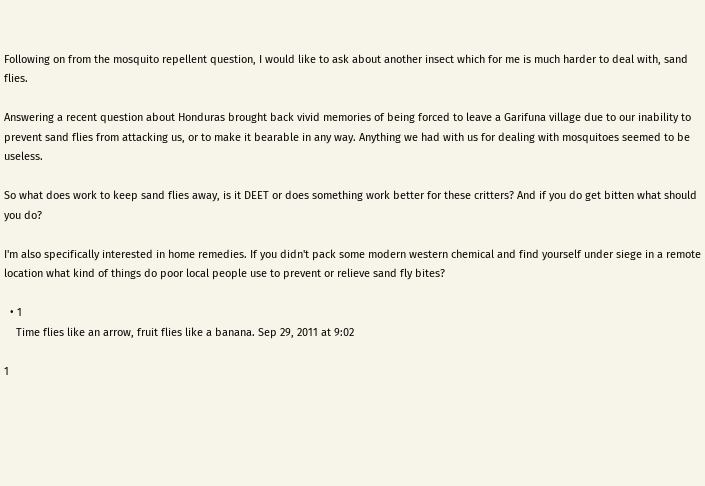Following on from the mosquito repellent question, I would like to ask about another insect which for me is much harder to deal with, sand flies.

Answering a recent question about Honduras brought back vivid memories of being forced to leave a Garifuna village due to our inability to prevent sand flies from attacking us, or to make it bearable in any way. Anything we had with us for dealing with mosquitoes seemed to be useless.

So what does work to keep sand flies away, is it DEET or does something work better for these critters? And if you do get bitten what should you do?

I'm also specifically interested in home remedies. If you didn't pack some modern western chemical and find yourself under siege in a remote location what kind of things do poor local people use to prevent or relieve sand fly bites?

  • 1
    Time flies like an arrow, fruit flies like a banana. Sep 29, 2011 at 9:02

1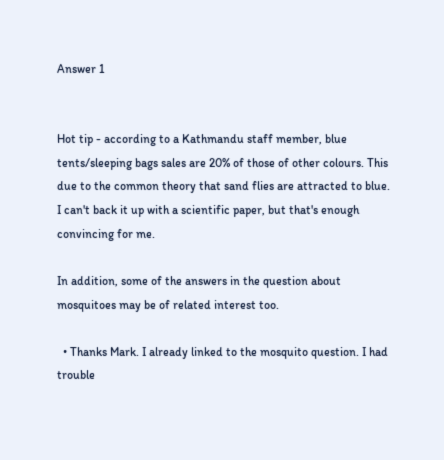Answer 1


Hot tip - according to a Kathmandu staff member, blue tents/sleeping bags sales are 20% of those of other colours. This due to the common theory that sand flies are attracted to blue. I can't back it up with a scientific paper, but that's enough convincing for me.

In addition, some of the answers in the question about mosquitoes may be of related interest too.

  • Thanks Mark. I already linked to the mosquito question. I had trouble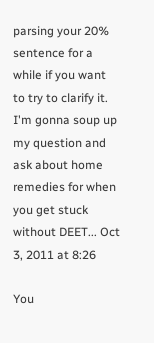parsing your 20% sentence for a while if you want to try to clarify it. I'm gonna soup up my question and ask about home remedies for when you get stuck without DEET... Oct 3, 2011 at 8:26

You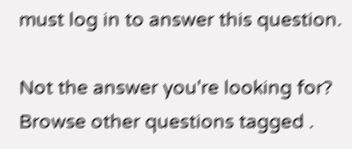must log in to answer this question.

Not the answer you're looking for? Browse other questions tagged .